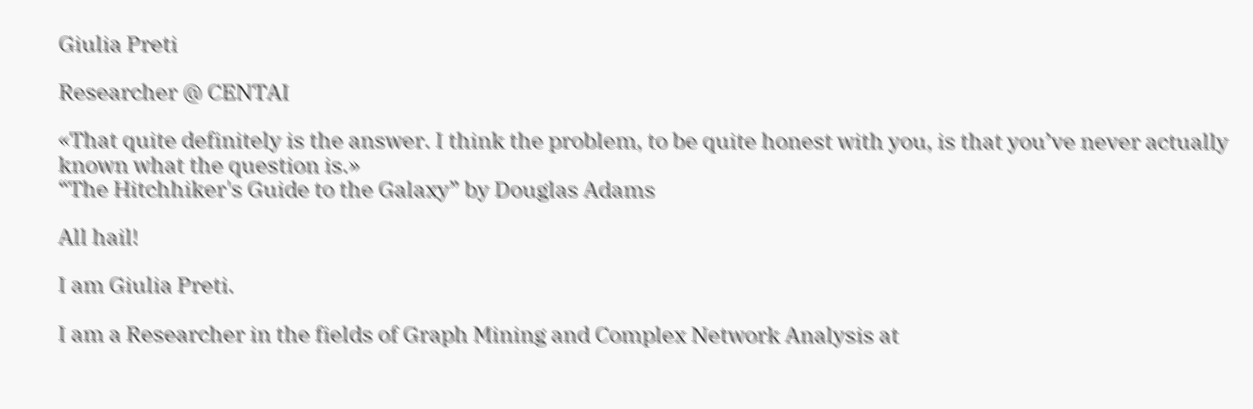Giulia Preti

Researcher @ CENTAI

«That quite definitely is the answer. I think the problem, to be quite honest with you, is that you’ve never actually known what the question is.»
“The Hitchhiker's Guide to the Galaxy” by Douglas Adams

All hail!

I am Giulia Preti.

I am a Researcher in the fields of Graph Mining and Complex Network Analysis at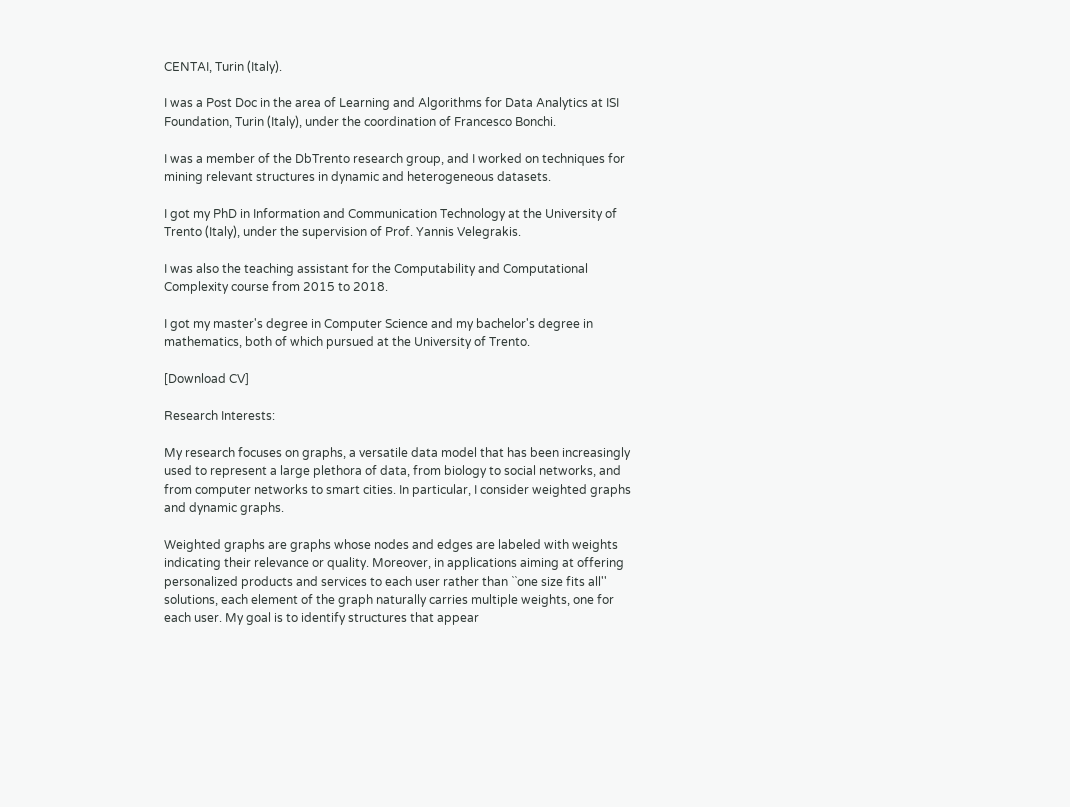CENTAI, Turin (Italy).

I was a Post Doc in the area of Learning and Algorithms for Data Analytics at ISI Foundation, Turin (Italy), under the coordination of Francesco Bonchi.

I was a member of the DbTrento research group, and I worked on techniques for mining relevant structures in dynamic and heterogeneous datasets.

I got my PhD in Information and Communication Technology at the University of Trento (Italy), under the supervision of Prof. Yannis Velegrakis.

I was also the teaching assistant for the Computability and Computational Complexity course from 2015 to 2018.

I got my master's degree in Computer Science and my bachelor's degree in mathematics, both of which pursued at the University of Trento.

[Download CV]

Research Interests:

My research focuses on graphs, a versatile data model that has been increasingly used to represent a large plethora of data, from biology to social networks, and from computer networks to smart cities. In particular, I consider weighted graphs and dynamic graphs.

Weighted graphs are graphs whose nodes and edges are labeled with weights indicating their relevance or quality. Moreover, in applications aiming at offering personalized products and services to each user rather than ``one size fits all'' solutions, each element of the graph naturally carries multiple weights, one for each user. My goal is to identify structures that appear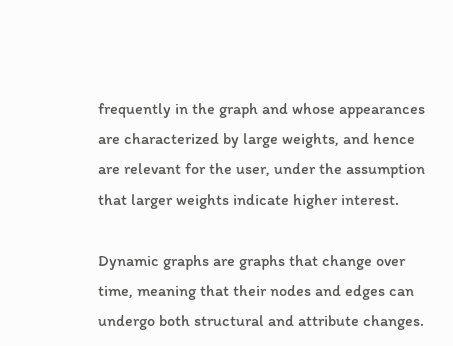frequently in the graph and whose appearances are characterized by large weights, and hence are relevant for the user, under the assumption that larger weights indicate higher interest.

Dynamic graphs are graphs that change over time, meaning that their nodes and edges can undergo both structural and attribute changes.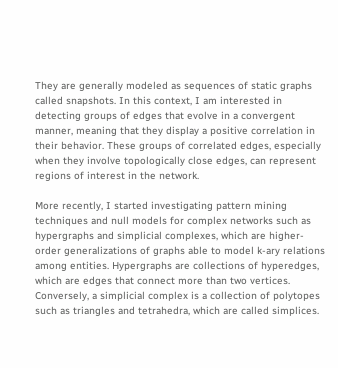They are generally modeled as sequences of static graphs called snapshots. In this context, I am interested in detecting groups of edges that evolve in a convergent manner, meaning that they display a positive correlation in their behavior. These groups of correlated edges, especially when they involve topologically close edges, can represent regions of interest in the network.

More recently, I started investigating pattern mining techniques and null models for complex networks such as hypergraphs and simplicial complexes, which are higher-order generalizations of graphs able to model k-ary relations among entities. Hypergraphs are collections of hyperedges, which are edges that connect more than two vertices. Conversely, a simplicial complex is a collection of polytopes such as triangles and tetrahedra, which are called simplices.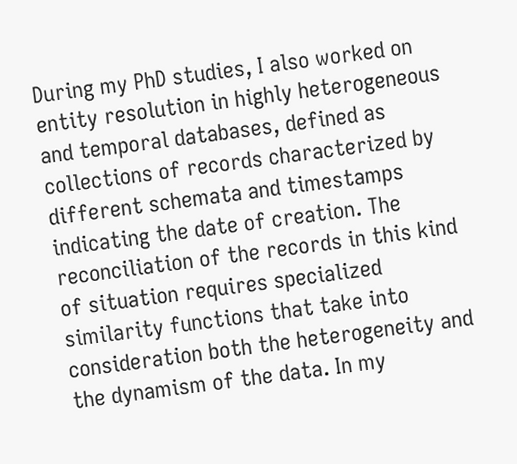During my PhD studies, I also worked on entity resolution in highly heterogeneous and temporal databases, defined as collections of records characterized by different schemata and timestamps indicating the date of creation. The reconciliation of the records in this kind of situation requires specialized similarity functions that take into consideration both the heterogeneity and the dynamism of the data. In my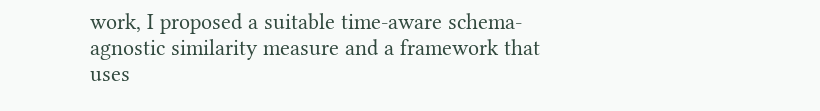work, I proposed a suitable time-aware schema-agnostic similarity measure and a framework that uses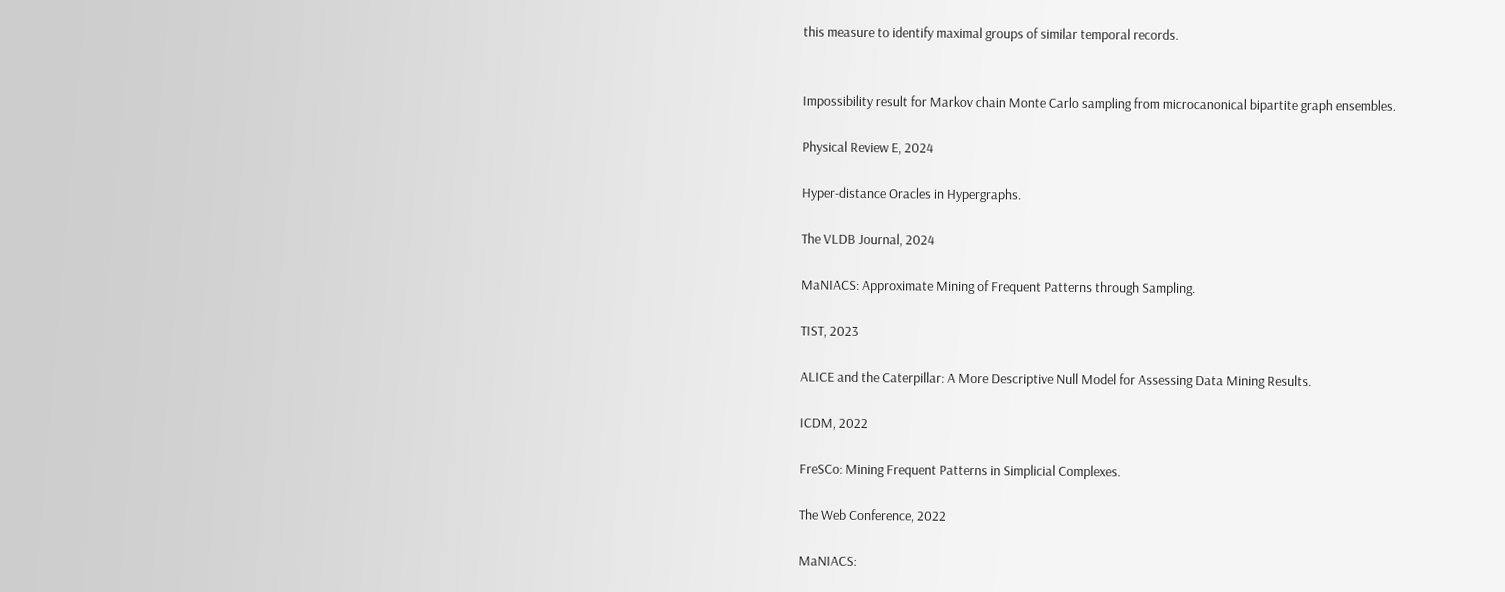this measure to identify maximal groups of similar temporal records.


Impossibility result for Markov chain Monte Carlo sampling from microcanonical bipartite graph ensembles.

Physical Review E, 2024

Hyper-distance Oracles in Hypergraphs.

The VLDB Journal, 2024

MaNIACS: Approximate Mining of Frequent Patterns through Sampling.

TIST, 2023

ALICE and the Caterpillar: A More Descriptive Null Model for Assessing Data Mining Results.

ICDM, 2022

FreSCo: Mining Frequent Patterns in Simplicial Complexes.

The Web Conference, 2022

MaNIACS: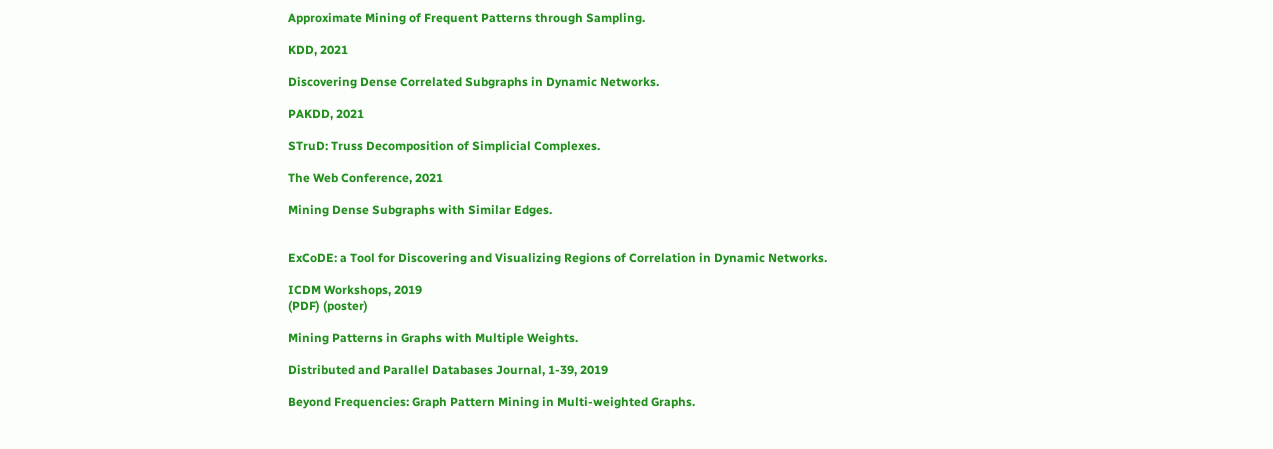Approximate Mining of Frequent Patterns through Sampling.

KDD, 2021

Discovering Dense Correlated Subgraphs in Dynamic Networks.

PAKDD, 2021

STruD: Truss Decomposition of Simplicial Complexes.

The Web Conference, 2021

Mining Dense Subgraphs with Similar Edges.


ExCoDE: a Tool for Discovering and Visualizing Regions of Correlation in Dynamic Networks.

ICDM Workshops, 2019
(PDF) (poster)

Mining Patterns in Graphs with Multiple Weights.

Distributed and Parallel Databases Journal, 1-39, 2019

Beyond Frequencies: Graph Pattern Mining in Multi-weighted Graphs.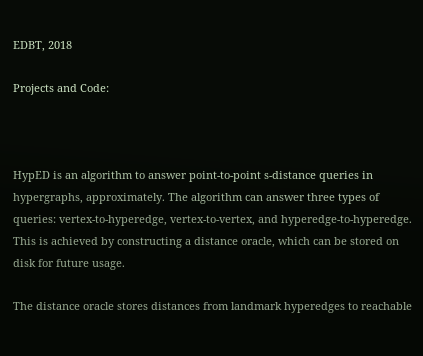EDBT, 2018

Projects and Code:



HypED is an algorithm to answer point-to-point s-distance queries in hypergraphs, approximately. The algorithm can answer three types of queries: vertex-to-hyperedge, vertex-to-vertex, and hyperedge-to-hyperedge. This is achieved by constructing a distance oracle, which can be stored on disk for future usage.

The distance oracle stores distances from landmark hyperedges to reachable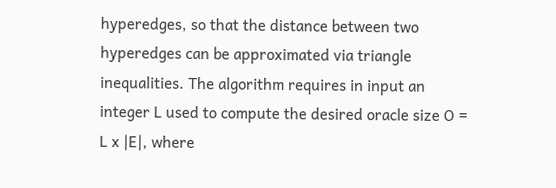hyperedges, so that the distance between two hyperedges can be approximated via triangle inequalities. The algorithm requires in input an integer L used to compute the desired oracle size O = L x |E|, where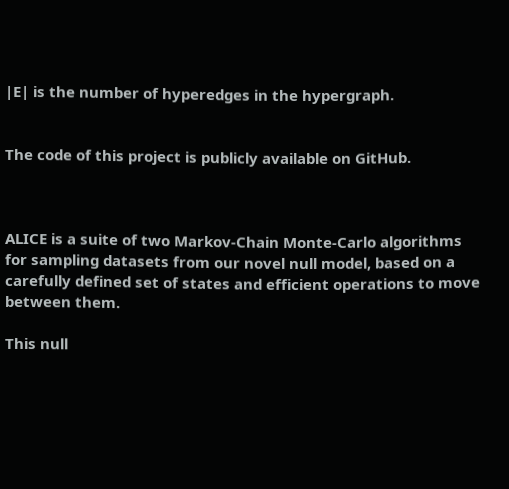|E| is the number of hyperedges in the hypergraph.


The code of this project is publicly available on GitHub.



ALICE is a suite of two Markov-Chain Monte-Carlo algorithms for sampling datasets from our novel null model, based on a carefully defined set of states and efficient operations to move between them.

This null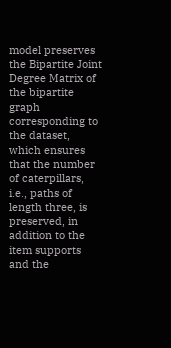model preserves the Bipartite Joint Degree Matrix of the bipartite graph corresponding to the dataset, which ensures that the number of caterpillars, i.e., paths of length three, is preserved, in addition to the item supports and the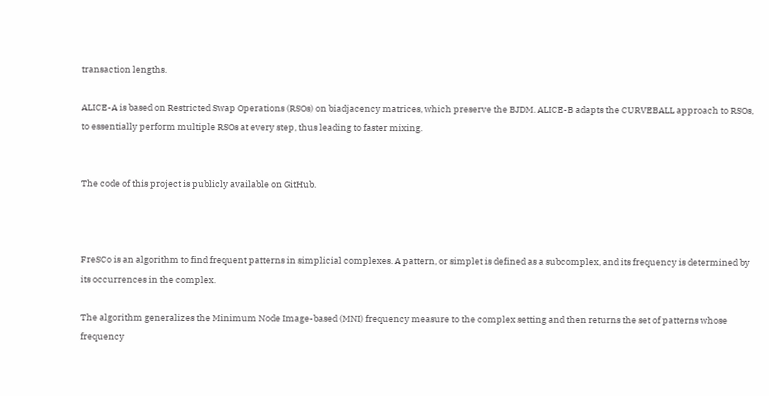transaction lengths.

ALICE-A is based on Restricted Swap Operations (RSOs) on biadjacency matrices, which preserve the BJDM. ALICE-B adapts the CURVEBALL approach to RSOs, to essentially perform multiple RSOs at every step, thus leading to faster mixing.


The code of this project is publicly available on GitHub.



FreSCo is an algorithm to find frequent patterns in simplicial complexes. A pattern, or simplet is defined as a subcomplex, and its frequency is determined by its occurrences in the complex.

The algorithm generalizes the Minimum Node Image-based (MNI) frequency measure to the complex setting and then returns the set of patterns whose frequency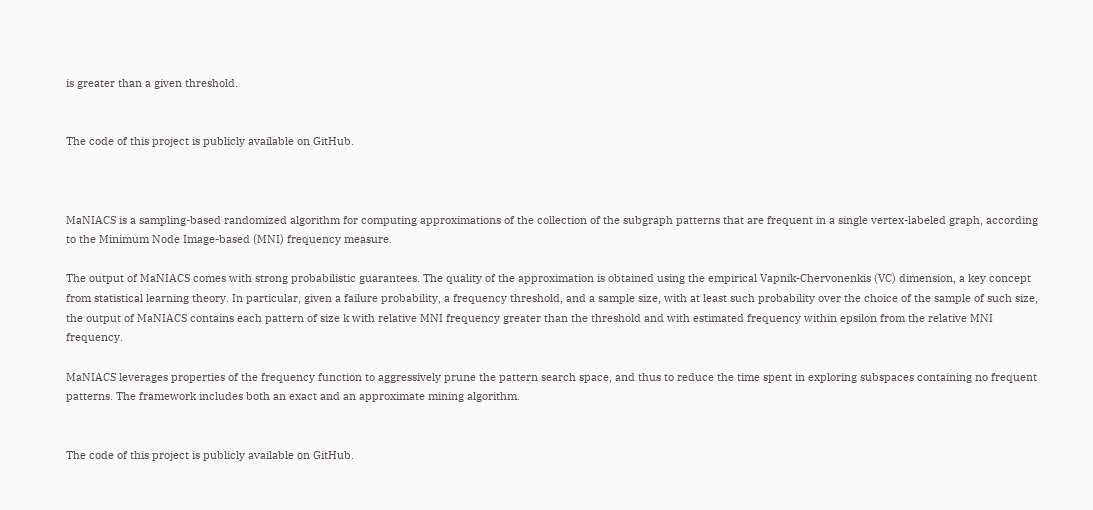is greater than a given threshold.


The code of this project is publicly available on GitHub.



MaNIACS is a sampling-based randomized algorithm for computing approximations of the collection of the subgraph patterns that are frequent in a single vertex-labeled graph, according to the Minimum Node Image-based (MNI) frequency measure.

The output of MaNIACS comes with strong probabilistic guarantees. The quality of the approximation is obtained using the empirical Vapnik-Chervonenkis (VC) dimension, a key concept from statistical learning theory. In particular, given a failure probability, a frequency threshold, and a sample size, with at least such probability over the choice of the sample of such size, the output of MaNIACS contains each pattern of size k with relative MNI frequency greater than the threshold and with estimated frequency within epsilon from the relative MNI frequency.

MaNIACS leverages properties of the frequency function to aggressively prune the pattern search space, and thus to reduce the time spent in exploring subspaces containing no frequent patterns. The framework includes both an exact and an approximate mining algorithm.


The code of this project is publicly available on GitHub.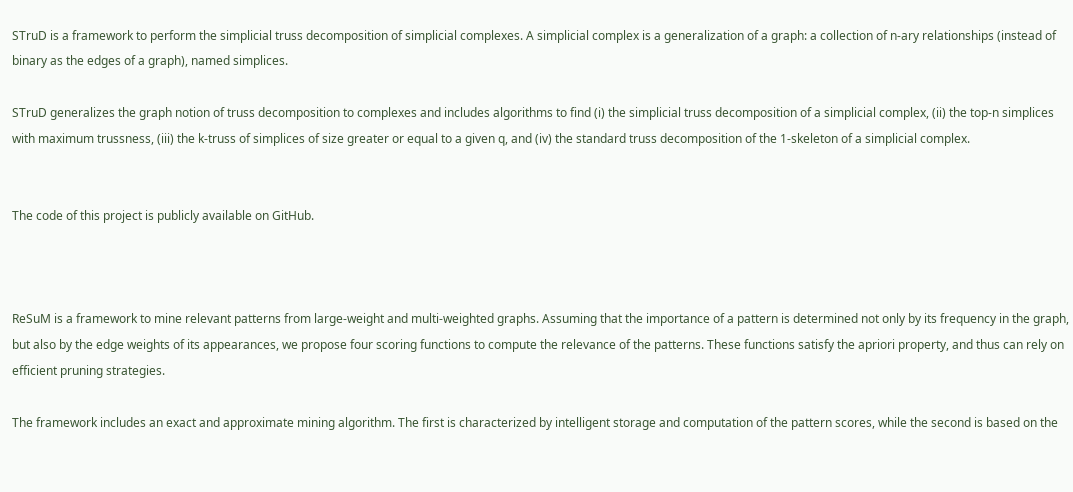STruD is a framework to perform the simplicial truss decomposition of simplicial complexes. A simplicial complex is a generalization of a graph: a collection of n-ary relationships (instead of binary as the edges of a graph), named simplices.

STruD generalizes the graph notion of truss decomposition to complexes and includes algorithms to find (i) the simplicial truss decomposition of a simplicial complex, (ii) the top-n simplices with maximum trussness, (iii) the k-truss of simplices of size greater or equal to a given q, and (iv) the standard truss decomposition of the 1-skeleton of a simplicial complex.


The code of this project is publicly available on GitHub.



ReSuM is a framework to mine relevant patterns from large-weight and multi-weighted graphs. Assuming that the importance of a pattern is determined not only by its frequency in the graph, but also by the edge weights of its appearances, we propose four scoring functions to compute the relevance of the patterns. These functions satisfy the apriori property, and thus can rely on efficient pruning strategies.

The framework includes an exact and approximate mining algorithm. The first is characterized by intelligent storage and computation of the pattern scores, while the second is based on the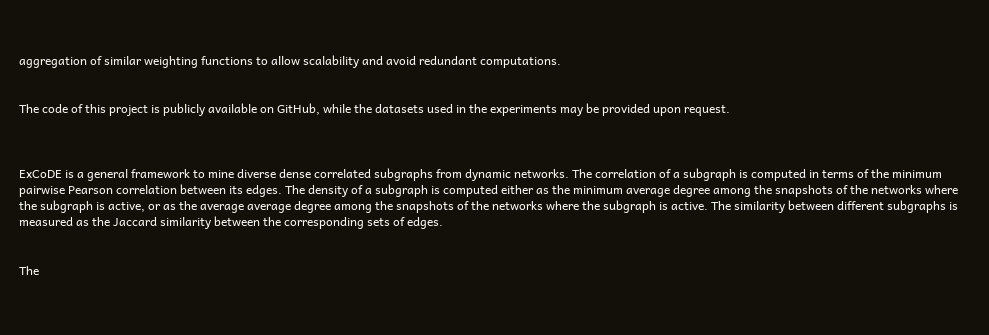aggregation of similar weighting functions to allow scalability and avoid redundant computations.


The code of this project is publicly available on GitHub, while the datasets used in the experiments may be provided upon request.



ExCoDE is a general framework to mine diverse dense correlated subgraphs from dynamic networks. The correlation of a subgraph is computed in terms of the minimum pairwise Pearson correlation between its edges. The density of a subgraph is computed either as the minimum average degree among the snapshots of the networks where the subgraph is active, or as the average average degree among the snapshots of the networks where the subgraph is active. The similarity between different subgraphs is measured as the Jaccard similarity between the corresponding sets of edges.


The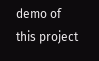demo of this project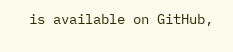is available on GitHub,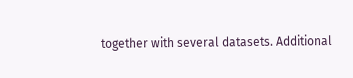together with several datasets. Additional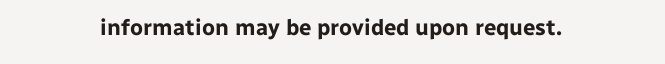information may be provided upon request.